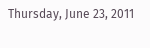Thursday, June 23, 2011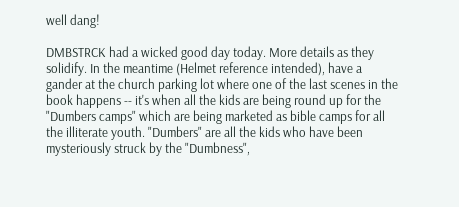well dang!

DMBSTRCK had a wicked good day today. More details as they solidify. In the meantime (Helmet reference intended), have a gander at the church parking lot where one of the last scenes in the book happens -- it's when all the kids are being round up for the "Dumbers camps" which are being marketed as bible camps for all the illiterate youth. "Dumbers" are all the kids who have been mysteriously struck by the "Dumbness",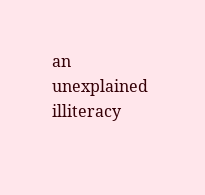an unexplained illiteracy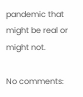pandemic that might be real or might not.

No comments: